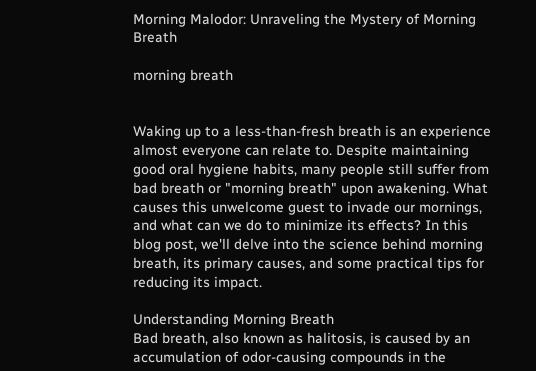Morning Malodor: Unraveling the Mystery of Morning Breath

morning breath


Waking up to a less-than-fresh breath is an experience almost everyone can relate to. Despite maintaining good oral hygiene habits, many people still suffer from bad breath or "morning breath" upon awakening. What causes this unwelcome guest to invade our mornings, and what can we do to minimize its effects? In this blog post, we'll delve into the science behind morning breath, its primary causes, and some practical tips for reducing its impact.

Understanding Morning Breath
Bad breath, also known as halitosis, is caused by an accumulation of odor-causing compounds in the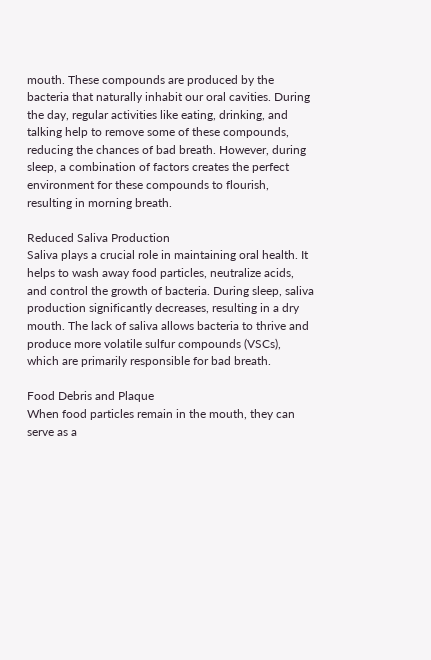mouth. These compounds are produced by the bacteria that naturally inhabit our oral cavities. During the day, regular activities like eating, drinking, and talking help to remove some of these compounds, reducing the chances of bad breath. However, during sleep, a combination of factors creates the perfect environment for these compounds to flourish, resulting in morning breath.

Reduced Saliva Production
Saliva plays a crucial role in maintaining oral health. It helps to wash away food particles, neutralize acids, and control the growth of bacteria. During sleep, saliva production significantly decreases, resulting in a dry mouth. The lack of saliva allows bacteria to thrive and produce more volatile sulfur compounds (VSCs), which are primarily responsible for bad breath.

Food Debris and Plaque
When food particles remain in the mouth, they can serve as a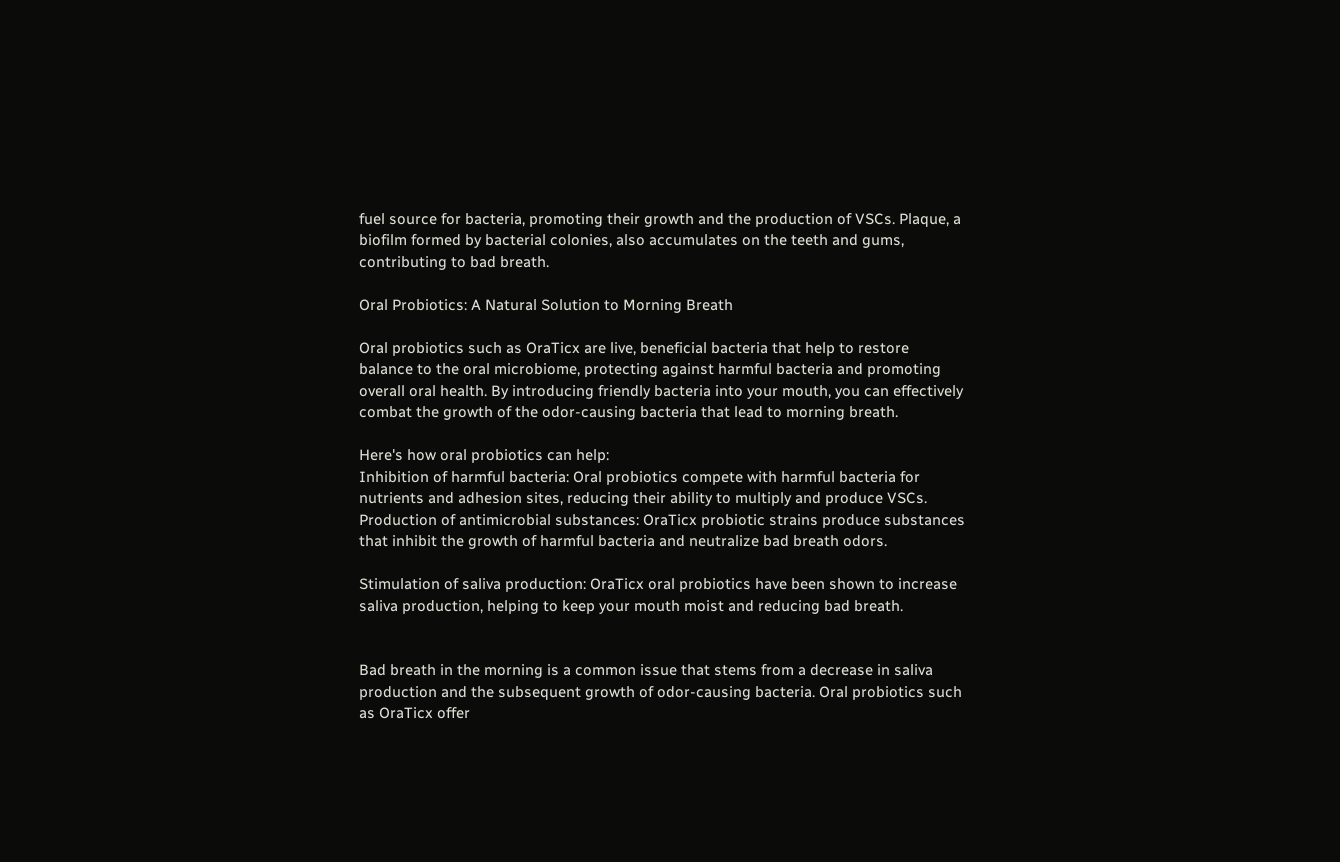fuel source for bacteria, promoting their growth and the production of VSCs. Plaque, a biofilm formed by bacterial colonies, also accumulates on the teeth and gums, contributing to bad breath.

Oral Probiotics: A Natural Solution to Morning Breath

Oral probiotics such as OraTicx are live, beneficial bacteria that help to restore balance to the oral microbiome, protecting against harmful bacteria and promoting overall oral health. By introducing friendly bacteria into your mouth, you can effectively combat the growth of the odor-causing bacteria that lead to morning breath.

Here's how oral probiotics can help:
Inhibition of harmful bacteria: Oral probiotics compete with harmful bacteria for nutrients and adhesion sites, reducing their ability to multiply and produce VSCs. Production of antimicrobial substances: OraTicx probiotic strains produce substances that inhibit the growth of harmful bacteria and neutralize bad breath odors.

Stimulation of saliva production: OraTicx oral probiotics have been shown to increase saliva production, helping to keep your mouth moist and reducing bad breath.


Bad breath in the morning is a common issue that stems from a decrease in saliva production and the subsequent growth of odor-causing bacteria. Oral probiotics such as OraTicx offer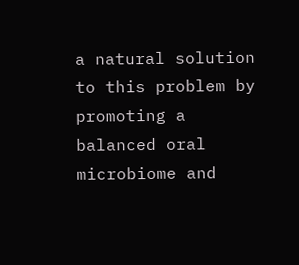a natural solution to this problem by promoting a balanced oral microbiome and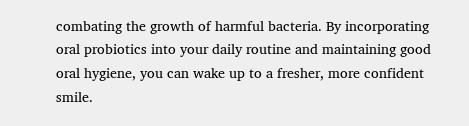combating the growth of harmful bacteria. By incorporating oral probiotics into your daily routine and maintaining good oral hygiene, you can wake up to a fresher, more confident smile.